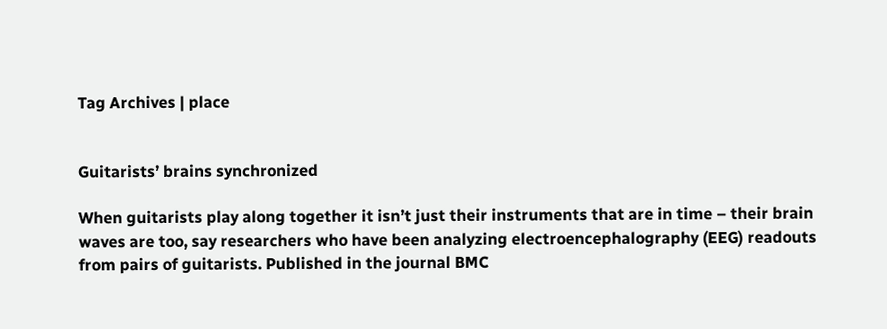Tag Archives | place


Guitarists’ brains synchronized

When guitarists play along together it isn’t just their instruments that are in time – their brain waves are too, say researchers who have been analyzing electroencephalography (EEG) readouts from pairs of guitarists. Published in the journal BMC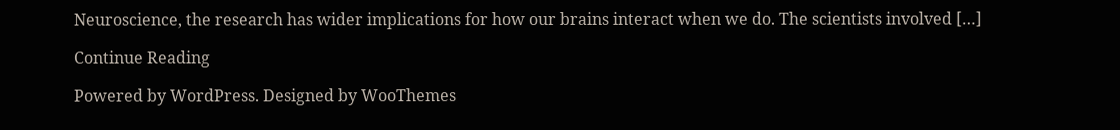Neuroscience, the research has wider implications for how our brains interact when we do. The scientists involved […]

Continue Reading

Powered by WordPress. Designed by WooThemes